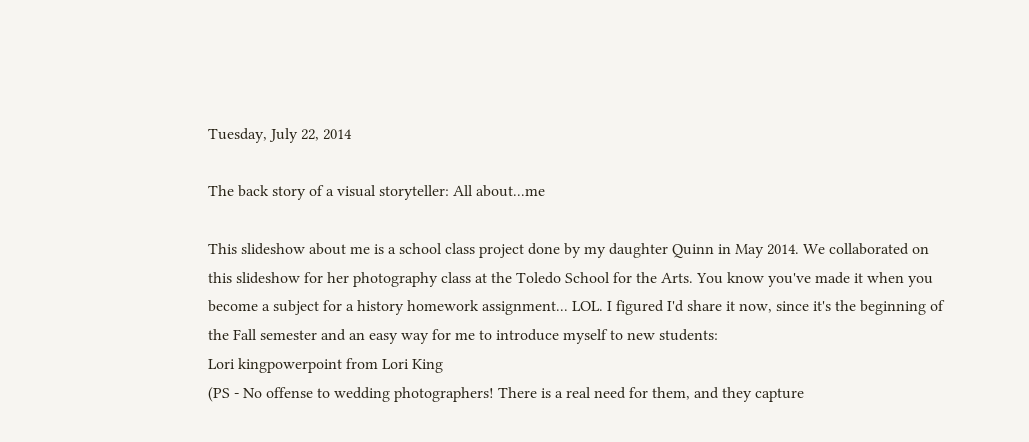Tuesday, July 22, 2014

The back story of a visual storyteller: All about...me

This slideshow about me is a school class project done by my daughter Quinn in May 2014. We collaborated on this slideshow for her photography class at the Toledo School for the Arts. You know you've made it when you become a subject for a history homework assignment... LOL. I figured I'd share it now, since it's the beginning of the Fall semester and an easy way for me to introduce myself to new students:
Lori kingpowerpoint from Lori King
(PS - No offense to wedding photographers! There is a real need for them, and they capture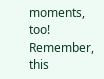moments, too! Remember, this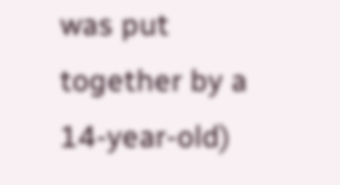was put together by a 14-year-old)